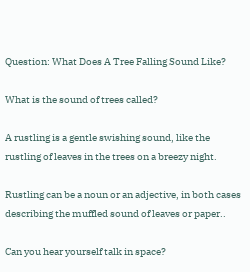Question: What Does A Tree Falling Sound Like?

What is the sound of trees called?

A rustling is a gentle swishing sound, like the rustling of leaves in the trees on a breezy night.

Rustling can be a noun or an adjective, in both cases describing the muffled sound of leaves or paper..

Can you hear yourself talk in space?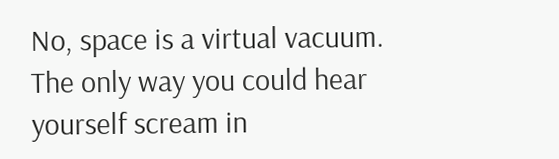No, space is a virtual vacuum. The only way you could hear yourself scream in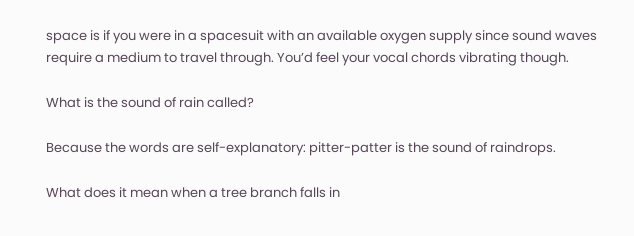space is if you were in a spacesuit with an available oxygen supply since sound waves require a medium to travel through. You’d feel your vocal chords vibrating though.

What is the sound of rain called?

Because the words are self-explanatory: pitter-patter is the sound of raindrops.

What does it mean when a tree branch falls in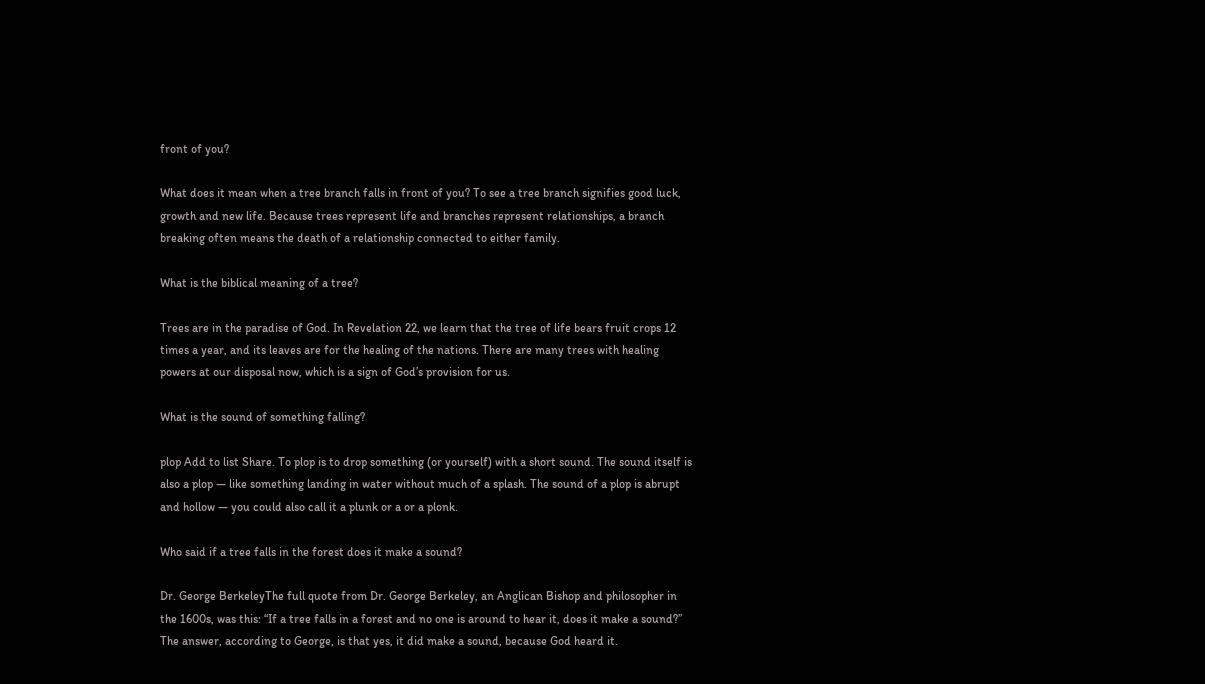front of you?

What does it mean when a tree branch falls in front of you? To see a tree branch signifies good luck, growth and new life. Because trees represent life and branches represent relationships, a branch breaking often means the death of a relationship connected to either family.

What is the biblical meaning of a tree?

Trees are in the paradise of God. In Revelation 22, we learn that the tree of life bears fruit crops 12 times a year, and its leaves are for the healing of the nations. There are many trees with healing powers at our disposal now, which is a sign of God’s provision for us.

What is the sound of something falling?

plop Add to list Share. To plop is to drop something (or yourself) with a short sound. The sound itself is also a plop — like something landing in water without much of a splash. The sound of a plop is abrupt and hollow — you could also call it a plunk or a or a plonk.

Who said if a tree falls in the forest does it make a sound?

Dr. George BerkeleyThe full quote from Dr. George Berkeley, an Anglican Bishop and philosopher in the 1600s, was this: “If a tree falls in a forest and no one is around to hear it, does it make a sound?” The answer, according to George, is that yes, it did make a sound, because God heard it.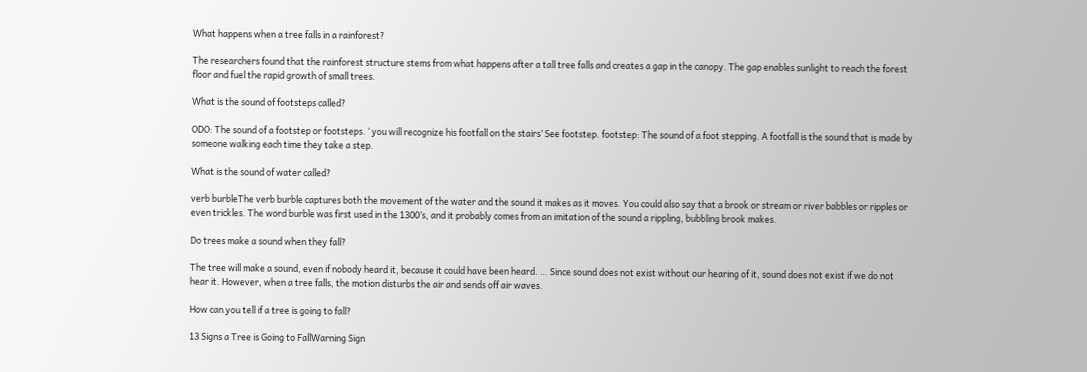What happens when a tree falls in a rainforest?

The researchers found that the rainforest structure stems from what happens after a tall tree falls and creates a gap in the canopy. The gap enables sunlight to reach the forest floor and fuel the rapid growth of small trees.

What is the sound of footsteps called?

ODO: The sound of a footstep or footsteps. ‘ you will recognize his footfall on the stairs’ See footstep. footstep: The sound of a foot stepping. A footfall is the sound that is made by someone walking each time they take a step.

What is the sound of water called?

verb burbleThe verb burble captures both the movement of the water and the sound it makes as it moves. You could also say that a brook or stream or river babbles or ripples or even trickles. The word burble was first used in the 1300’s, and it probably comes from an imitation of the sound a rippling, bubbling brook makes.

Do trees make a sound when they fall?

The tree will make a sound, even if nobody heard it, because it could have been heard. … Since sound does not exist without our hearing of it, sound does not exist if we do not hear it. However, when a tree falls, the motion disturbs the air and sends off air waves.

How can you tell if a tree is going to fall?

13 Signs a Tree is Going to FallWarning Sign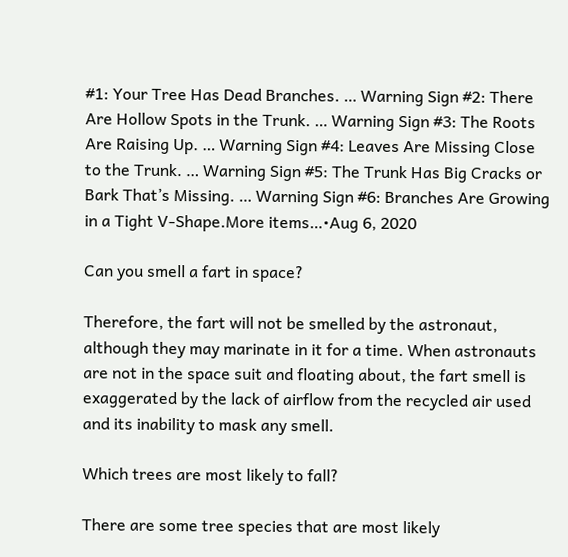#1: Your Tree Has Dead Branches. … Warning Sign #2: There Are Hollow Spots in the Trunk. … Warning Sign #3: The Roots Are Raising Up. … Warning Sign #4: Leaves Are Missing Close to the Trunk. … Warning Sign #5: The Trunk Has Big Cracks or Bark That’s Missing. … Warning Sign #6: Branches Are Growing in a Tight V-Shape.More items…•Aug 6, 2020

Can you smell a fart in space?

Therefore, the fart will not be smelled by the astronaut, although they may marinate in it for a time. When astronauts are not in the space suit and floating about, the fart smell is exaggerated by the lack of airflow from the recycled air used and its inability to mask any smell.

Which trees are most likely to fall?

There are some tree species that are most likely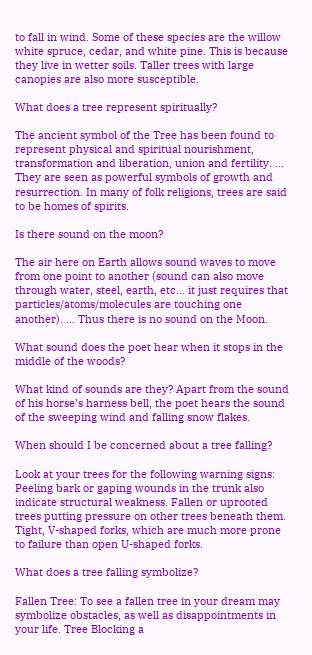to fall in wind. Some of these species are the willow white spruce, cedar, and white pine. This is because they live in wetter soils. Taller trees with large canopies are also more susceptible.

What does a tree represent spiritually?

The ancient symbol of the Tree has been found to represent physical and spiritual nourishment, transformation and liberation, union and fertility. … They are seen as powerful symbols of growth and resurrection. In many of folk religions, trees are said to be homes of spirits.

Is there sound on the moon?

The air here on Earth allows sound waves to move from one point to another (sound can also move through water, steel, earth, etc… it just requires that particles/atoms/molecules are touching one another). … Thus there is no sound on the Moon.

What sound does the poet hear when it stops in the middle of the woods?

What kind of sounds are they? Apart from the sound of his horse’s harness bell, the poet hears the sound of the sweeping wind and falling snow flakes.

When should I be concerned about a tree falling?

Look at your trees for the following warning signs: Peeling bark or gaping wounds in the trunk also indicate structural weakness. Fallen or uprooted trees putting pressure on other trees beneath them. Tight, V-shaped forks, which are much more prone to failure than open U-shaped forks.

What does a tree falling symbolize?

Fallen Tree: To see a fallen tree in your dream may symbolize obstacles, as well as disappointments in your life. Tree Blocking a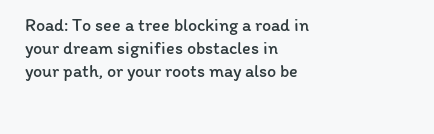Road: To see a tree blocking a road in your dream signifies obstacles in your path, or your roots may also be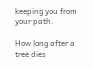keeping you from your path.

How long after a tree dies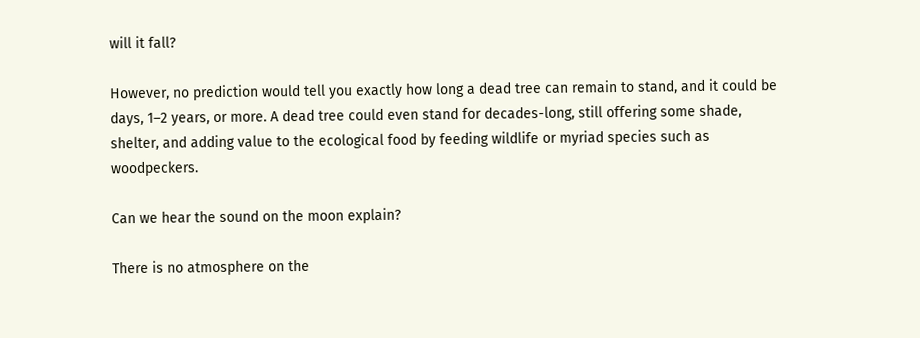will it fall?

However, no prediction would tell you exactly how long a dead tree can remain to stand, and it could be days, 1–2 years, or more. A dead tree could even stand for decades-long, still offering some shade, shelter, and adding value to the ecological food by feeding wildlife or myriad species such as woodpeckers.

Can we hear the sound on the moon explain?

There is no atmosphere on the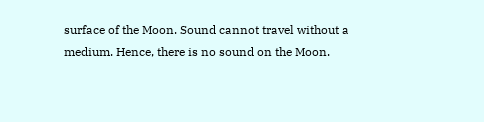surface of the Moon. Sound cannot travel without a medium. Hence, there is no sound on the Moon.